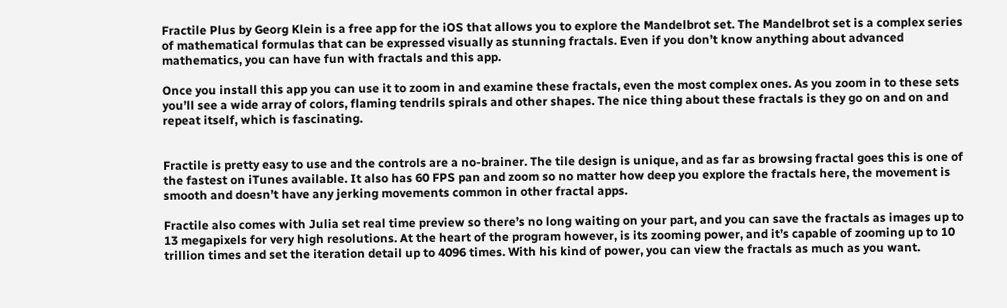Fractile Plus by Georg Klein is a free app for the iOS that allows you to explore the Mandelbrot set. The Mandelbrot set is a complex series of mathematical formulas that can be expressed visually as stunning fractals. Even if you don’t know anything about advanced mathematics, you can have fun with fractals and this app.

Once you install this app you can use it to zoom in and examine these fractals, even the most complex ones. As you zoom in to these sets you’ll see a wide array of colors, flaming tendrils spirals and other shapes. The nice thing about these fractals is they go on and on and repeat itself, which is fascinating.


Fractile is pretty easy to use and the controls are a no-brainer. The tile design is unique, and as far as browsing fractal goes this is one of the fastest on iTunes available. It also has 60 FPS pan and zoom so no matter how deep you explore the fractals here, the movement is smooth and doesn’t have any jerking movements common in other fractal apps.

Fractile also comes with Julia set real time preview so there’s no long waiting on your part, and you can save the fractals as images up to 13 megapixels for very high resolutions. At the heart of the program however, is its zooming power, and it’s capable of zooming up to 10 trillion times and set the iteration detail up to 4096 times. With his kind of power, you can view the fractals as much as you want.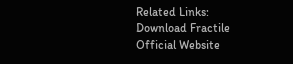Related Links:
Download Fractile
Official Website